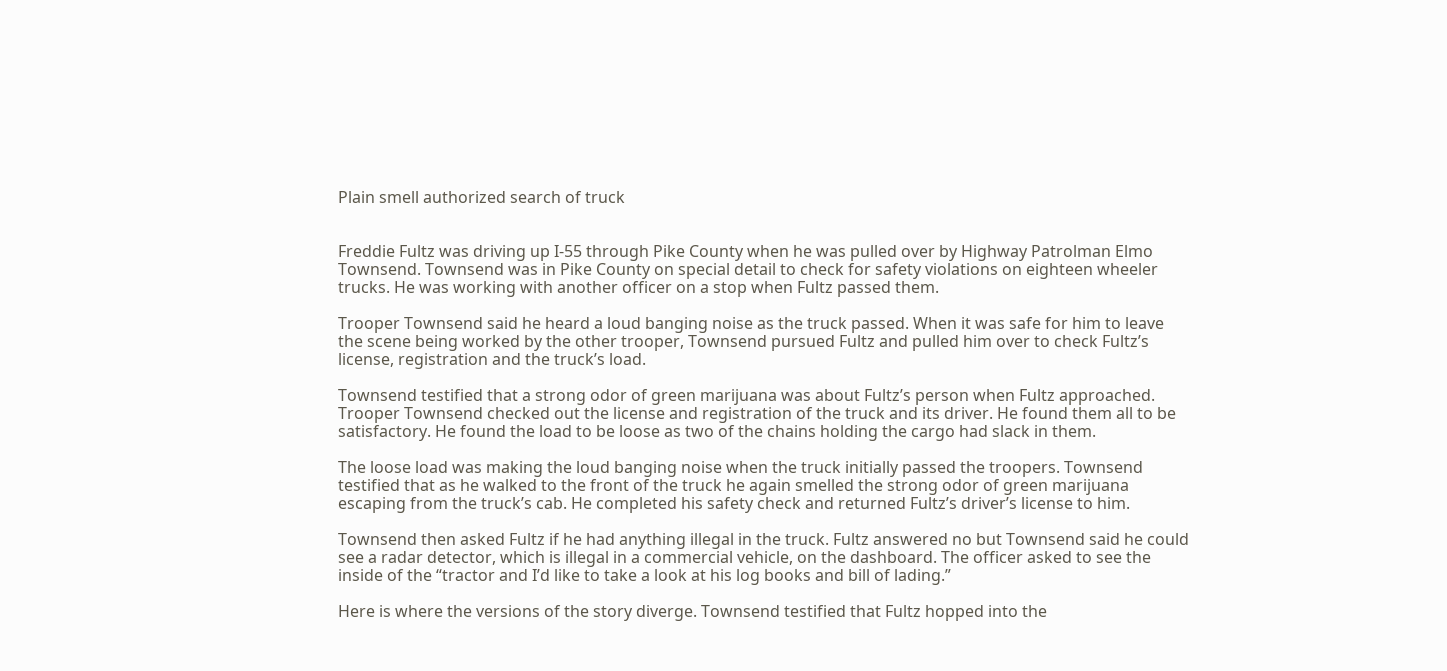Plain smell authorized search of truck


Freddie Fultz was driving up I-55 through Pike County when he was pulled over by Highway Patrolman Elmo Townsend. Townsend was in Pike County on special detail to check for safety violations on eighteen wheeler trucks. He was working with another officer on a stop when Fultz passed them.

Trooper Townsend said he heard a loud banging noise as the truck passed. When it was safe for him to leave the scene being worked by the other trooper, Townsend pursued Fultz and pulled him over to check Fultz’s license, registration and the truck’s load.

Townsend testified that a strong odor of green marijuana was about Fultz’s person when Fultz approached. Trooper Townsend checked out the license and registration of the truck and its driver. He found them all to be satisfactory. He found the load to be loose as two of the chains holding the cargo had slack in them.

The loose load was making the loud banging noise when the truck initially passed the troopers. Townsend testified that as he walked to the front of the truck he again smelled the strong odor of green marijuana escaping from the truck’s cab. He completed his safety check and returned Fultz’s driver’s license to him.

Townsend then asked Fultz if he had anything illegal in the truck. Fultz answered no but Townsend said he could see a radar detector, which is illegal in a commercial vehicle, on the dashboard. The officer asked to see the inside of the “tractor and I’d like to take a look at his log books and bill of lading.”

Here is where the versions of the story diverge. Townsend testified that Fultz hopped into the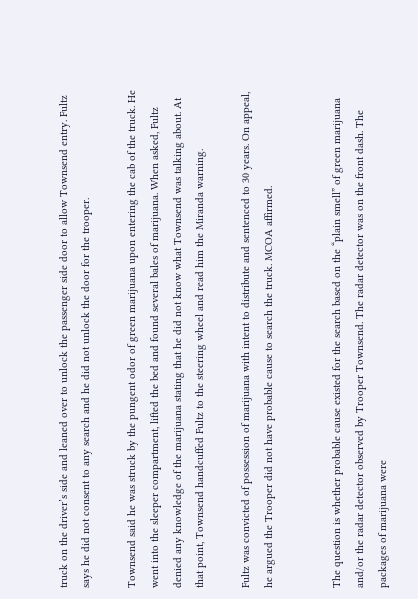truck on the driver’s side and leaned over to unlock the passenger side door to allow Townsend entry. Fultz says he did not consent to any search and he did not unlock the door for the trooper.

Townsend said he was struck by the pungent odor of green marijuana upon entering the cab of the truck. He went into the sleeper compartment, lifted the bed and found several bales of marijuana. When asked, Fultz denied any knowledge of the marijuana stating that he did not know what Townsend was talking about. At that point, Townsend handcuffed Fultz to the steering wheel and read him the Miranda warning.

Fultz was convicted of possession of marijuana with intent to distribute and sentenced to 30 years. On appeal, he argued the Trooper did not have probable cause to search the truck. MCOA affirmed.


The question is whether probable cause existed for the search based on the “plain smell” of green marijuana and/or the radar detector observed by Trooper Townsend. The radar detector was on the front dash. The packages of marijuana were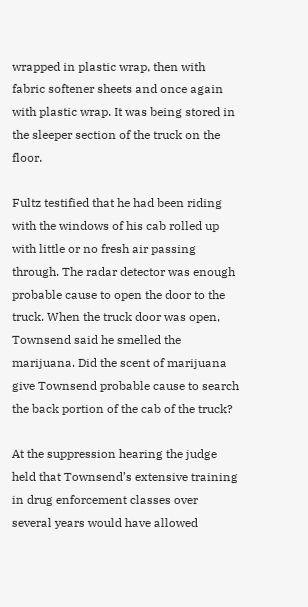wrapped in plastic wrap, then with fabric softener sheets and once again with plastic wrap. It was being stored in the sleeper section of the truck on the floor.

Fultz testified that he had been riding with the windows of his cab rolled up with little or no fresh air passing through. The radar detector was enough probable cause to open the door to the truck. When the truck door was open, Townsend said he smelled the marijuana. Did the scent of marijuana give Townsend probable cause to search the back portion of the cab of the truck?

At the suppression hearing the judge held that Townsend’s extensive training in drug enforcement classes over several years would have allowed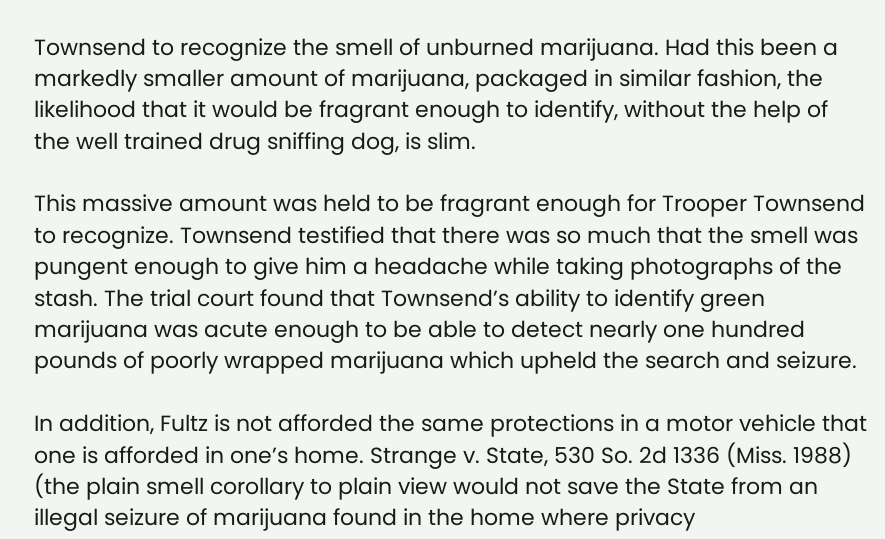Townsend to recognize the smell of unburned marijuana. Had this been a markedly smaller amount of marijuana, packaged in similar fashion, the likelihood that it would be fragrant enough to identify, without the help of the well trained drug sniffing dog, is slim.

This massive amount was held to be fragrant enough for Trooper Townsend to recognize. Townsend testified that there was so much that the smell was pungent enough to give him a headache while taking photographs of the stash. The trial court found that Townsend’s ability to identify green marijuana was acute enough to be able to detect nearly one hundred pounds of poorly wrapped marijuana which upheld the search and seizure.

In addition, Fultz is not afforded the same protections in a motor vehicle that one is afforded in one’s home. Strange v. State, 530 So. 2d 1336 (Miss. 1988) (the plain smell corollary to plain view would not save the State from an illegal seizure of marijuana found in the home where privacy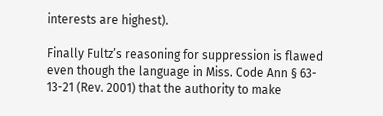interests are highest).

Finally Fultz’s reasoning for suppression is flawed even though the language in Miss. Code Ann § 63- 13-21 (Rev. 2001) that the authority to make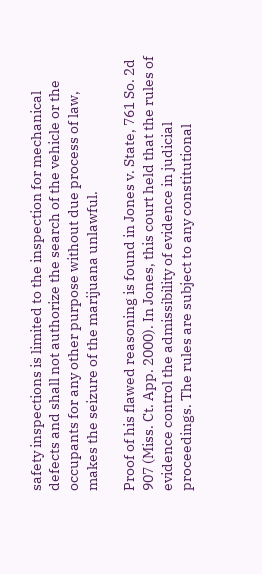safety inspections is limited to the inspection for mechanical defects and shall not authorize the search of the vehicle or the occupants for any other purpose without due process of law, makes the seizure of the marijuana unlawful.

Proof of his flawed reasoning is found in Jones v. State, 761 So. 2d 907 (Miss. Ct. App. 2000). In Jones, this court held that the rules of evidence control the admissibility of evidence in judicial proceedings. The rules are subject to any constitutional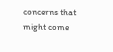concerns that might come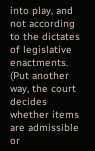into play, and not according to the dictates of legislative enactments. (Put another way, the court decides whether items are admissible or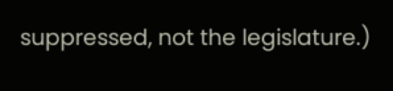suppressed, not the legislature.)